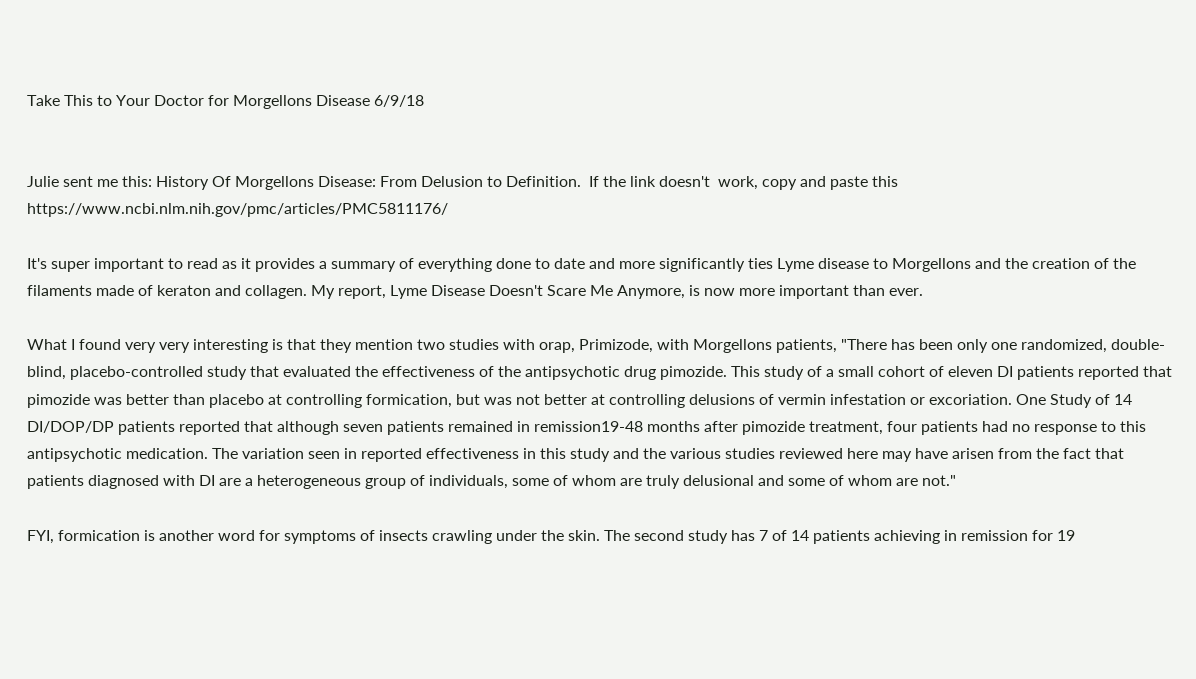Take This to Your Doctor for Morgellons Disease 6/9/18


Julie sent me this: History Of Morgellons Disease: From Delusion to Definition.  If the link doesn't  work, copy and paste this https://www.ncbi.nlm.nih.gov/pmc/articles/PMC5811176/

It's super important to read as it provides a summary of everything done to date and more significantly ties Lyme disease to Morgellons and the creation of the filaments made of keraton and collagen. My report, Lyme Disease Doesn't Scare Me Anymore, is now more important than ever.

What I found very very interesting is that they mention two studies with orap, Primizode, with Morgellons patients, "There has been only one randomized, double-blind, placebo-controlled study that evaluated the effectiveness of the antipsychotic drug pimozide. This study of a small cohort of eleven DI patients reported that pimozide was better than placebo at controlling formication, but was not better at controlling delusions of vermin infestation or excoriation. One Study of 14 DI/DOP/DP patients reported that although seven patients remained in remission19-48 months after pimozide treatment, four patients had no response to this antipsychotic medication. The variation seen in reported effectiveness in this study and the various studies reviewed here may have arisen from the fact that patients diagnosed with DI are a heterogeneous group of individuals, some of whom are truly delusional and some of whom are not."

FYI, formication is another word for symptoms of insects crawling under the skin. The second study has 7 of 14 patients achieving in remission for 19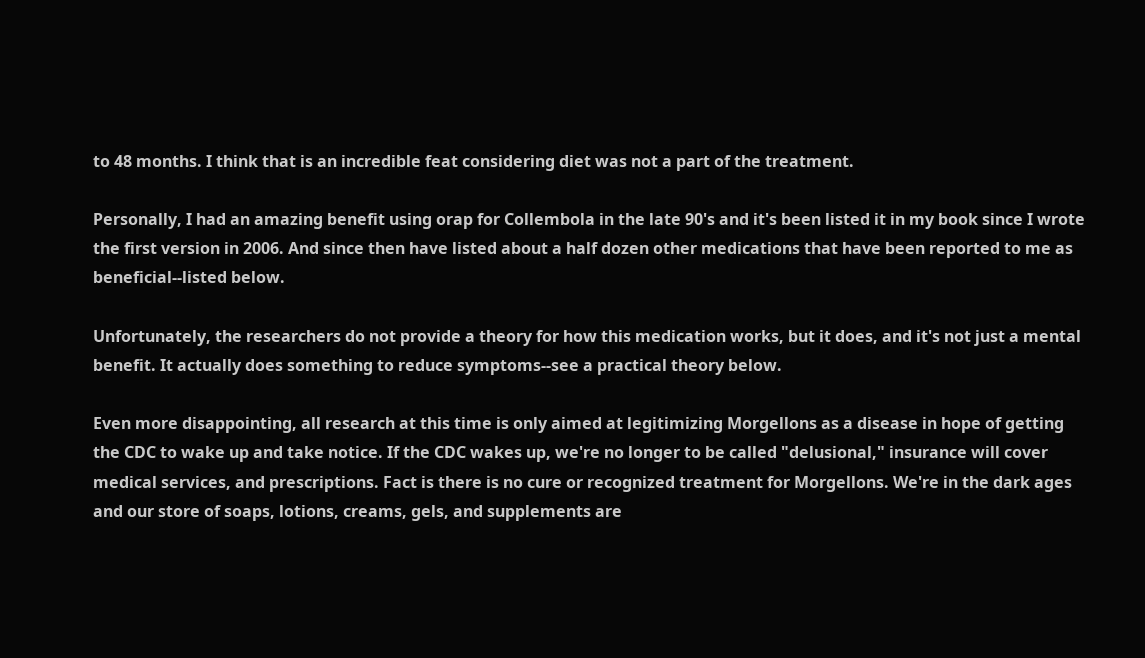to 48 months. I think that is an incredible feat considering diet was not a part of the treatment.

Personally, I had an amazing benefit using orap for Collembola in the late 90's and it's been listed it in my book since I wrote the first version in 2006. And since then have listed about a half dozen other medications that have been reported to me as beneficial--listed below.

Unfortunately, the researchers do not provide a theory for how this medication works, but it does, and it's not just a mental benefit. It actually does something to reduce symptoms--see a practical theory below.

Even more disappointing, all research at this time is only aimed at legitimizing Morgellons as a disease in hope of getting the CDC to wake up and take notice. If the CDC wakes up, we're no longer to be called "delusional," insurance will cover medical services, and prescriptions. Fact is there is no cure or recognized treatment for Morgellons. We're in the dark ages and our store of soaps, lotions, creams, gels, and supplements are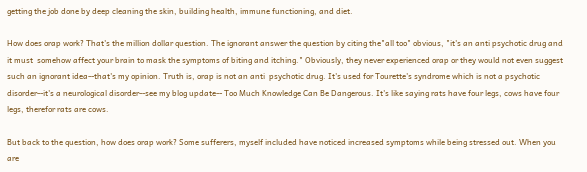getting the job done by deep cleaning the skin, building health, immune functioning, and diet.

How does orap work? That's the million dollar question. The ignorant answer the question by citing the"all too" obvious, "it's an anti psychotic drug and it must  somehow affect your brain to mask the symptoms of biting and itching." Obviously, they never experienced orap or they would not even suggest such an ignorant idea--that's my opinion. Truth is, orap is not an anti  psychotic drug. It's used for Tourette's syndrome which is not a psychotic disorder--it's a neurological disorder--see my blog update-- Too Much Knowledge Can Be Dangerous. It's like saying rats have four legs, cows have four legs, therefor rats are cows.

But back to the question, how does orap work? Some sufferers, myself included have noticed increased symptoms while being stressed out. When you are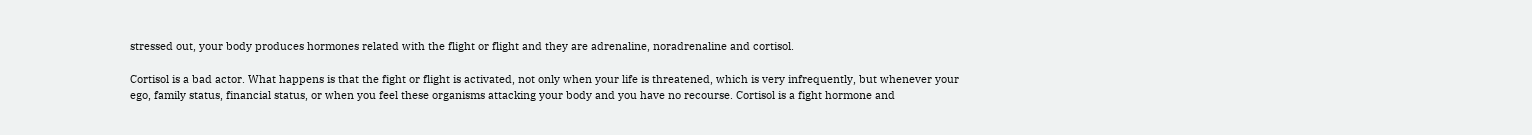stressed out, your body produces hormones related with the flight or flight and they are adrenaline, noradrenaline and cortisol.

Cortisol is a bad actor. What happens is that the fight or flight is activated, not only when your life is threatened, which is very infrequently, but whenever your ego, family status, financial status, or when you feel these organisms attacking your body and you have no recourse. Cortisol is a fight hormone and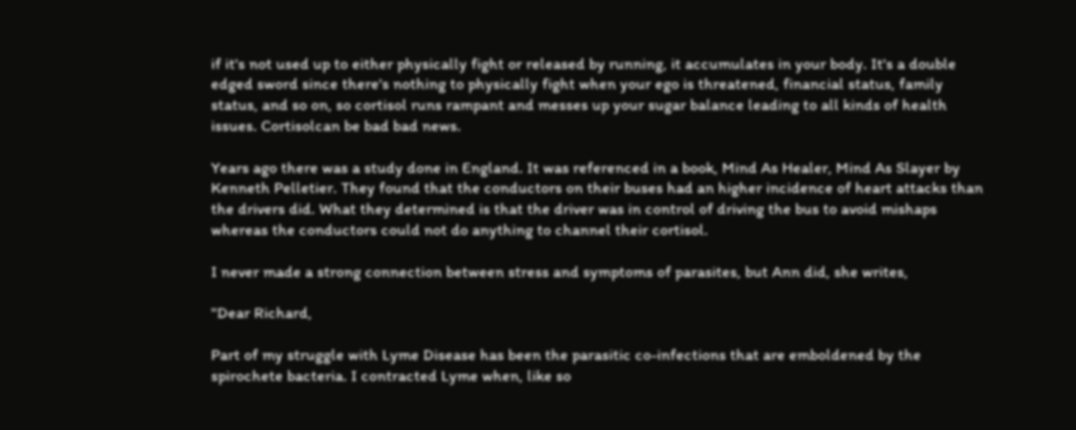if it's not used up to either physically fight or released by running, it accumulates in your body. It's a double edged sword since there's nothing to physically fight when your ego is threatened, financial status, family status, and so on, so cortisol runs rampant and messes up your sugar balance leading to all kinds of health issues. Cortisolcan be bad bad news.

Years ago there was a study done in England. It was referenced in a book, Mind As Healer, Mind As Slayer by Kenneth Pelletier. They found that the conductors on their buses had an higher incidence of heart attacks than the drivers did. What they determined is that the driver was in control of driving the bus to avoid mishaps whereas the conductors could not do anything to channel their cortisol.

I never made a strong connection between stress and symptoms of parasites, but Ann did, she writes,

"Dear Richard,

Part of my struggle with Lyme Disease has been the parasitic co-infections that are emboldened by the spirochete bacteria. I contracted Lyme when, like so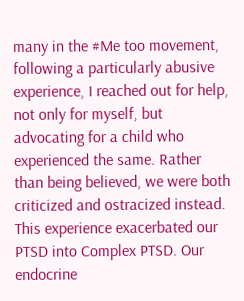many in the #Me too movement, following a particularly abusive experience, I reached out for help, not only for myself, but advocating for a child who experienced the same. Rather than being believed, we were both criticized and ostracized instead. This experience exacerbated our PTSD into Complex PTSD. Our endocrine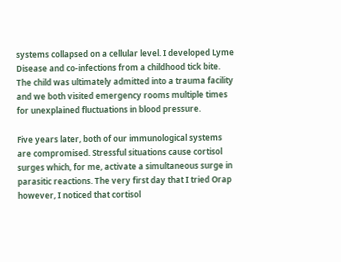systems collapsed on a cellular level. I developed Lyme Disease and co-infections from a childhood tick bite. The child was ultimately admitted into a trauma facility and we both visited emergency rooms multiple times for unexplained fluctuations in blood pressure.

Five years later, both of our immunological systems are compromised. Stressful situations cause cortisol surges which, for me, activate a simultaneous surge in parasitic reactions. The very first day that I tried Orap however, I noticed that cortisol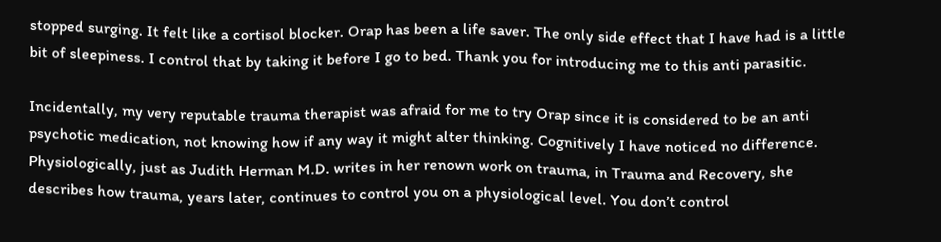stopped surging. It felt like a cortisol blocker. Orap has been a life saver. The only side effect that I have had is a little bit of sleepiness. I control that by taking it before I go to bed. Thank you for introducing me to this anti parasitic.

Incidentally, my very reputable trauma therapist was afraid for me to try Orap since it is considered to be an anti psychotic medication, not knowing how if any way it might alter thinking. Cognitively I have noticed no difference. Physiologically, just as Judith Herman M.D. writes in her renown work on trauma, in Trauma and Recovery, she describes how trauma, years later, continues to control you on a physiological level. You don’t control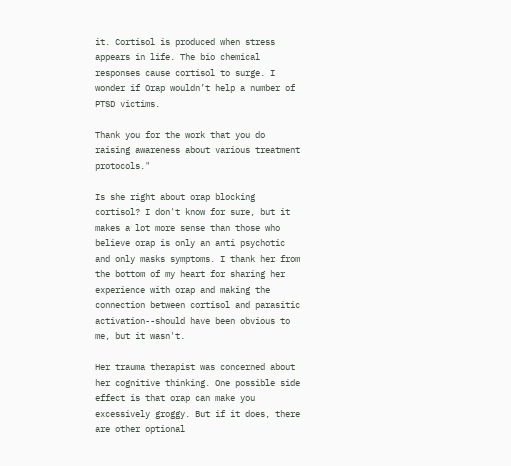it. Cortisol is produced when stress appears in life. The bio chemical responses cause cortisol to surge. I wonder if Orap wouldn’t help a number of PTSD victims.

Thank you for the work that you do raising awareness about various treatment protocols."

Is she right about orap blocking cortisol? I don't know for sure, but it makes a lot more sense than those who believe orap is only an anti psychotic and only masks symptoms. I thank her from the bottom of my heart for sharing her experience with orap and making the connection between cortisol and parasitic activation--should have been obvious to me, but it wasn't.

Her trauma therapist was concerned about her cognitive thinking. One possible side effect is that orap can make you excessively groggy. But if it does, there are other optional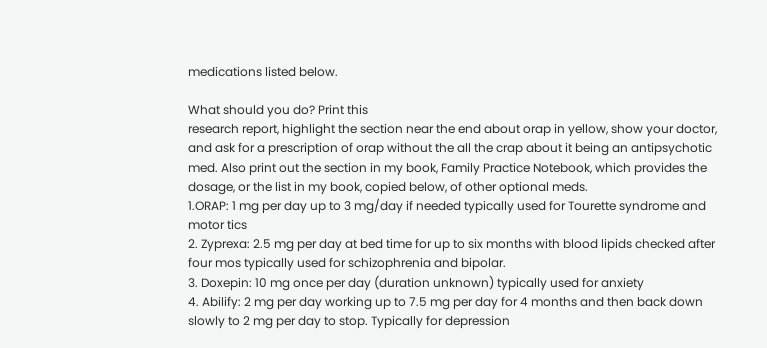medications listed below.

What should you do? Print this
research report, highlight the section near the end about orap in yellow, show your doctor, and ask for a prescription of orap without the all the crap about it being an antipsychotic med. Also print out the section in my book, Family Practice Notebook, which provides the dosage, or the list in my book, copied below, of other optional meds.
1.ORAP: 1 mg per day up to 3 mg/day if needed typically used for Tourette syndrome and motor tics
2. Zyprexa: 2.5 mg per day at bed time for up to six months with blood lipids checked after four mos typically used for schizophrenia and bipolar.
3. Doxepin: 10 mg once per day (duration unknown) typically used for anxiety
4. Abilify: 2 mg per day working up to 7.5 mg per day for 4 months and then back down slowly to 2 mg per day to stop. Typically for depression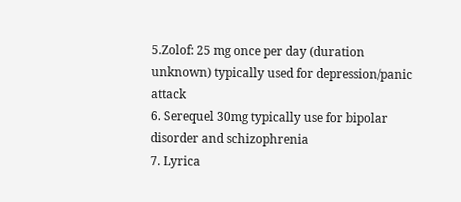5.Zolof: 25 mg once per day (duration unknown) typically used for depression/panic attack
6. Serequel 30mg typically use for bipolar disorder and schizophrenia
7. Lyrica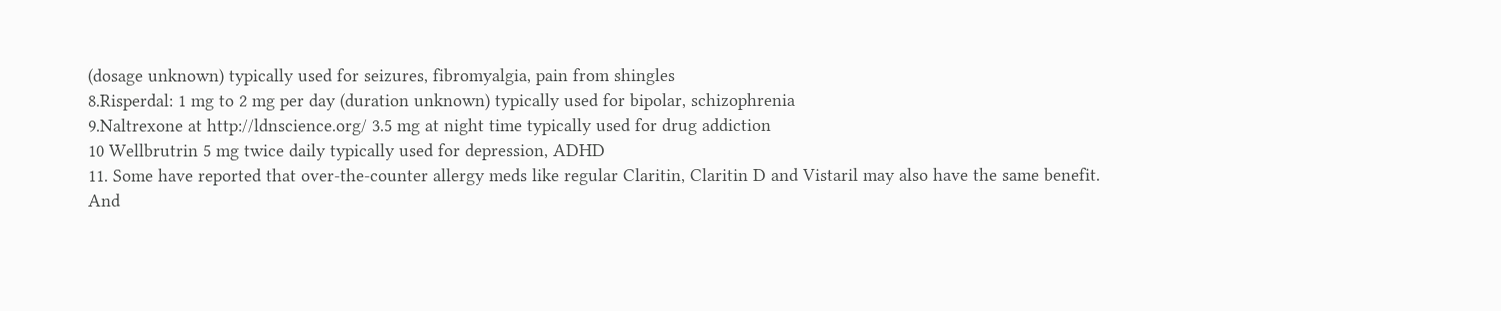(dosage unknown) typically used for seizures, fibromyalgia, pain from shingles
8.Risperdal: 1 mg to 2 mg per day (duration unknown) typically used for bipolar, schizophrenia
9.Naltrexone at http://ldnscience.org/ 3.5 mg at night time typically used for drug addiction
10 Wellbrutrin 5 mg twice daily typically used for depression, ADHD
11. Some have reported that over-the-counter allergy meds like regular Claritin, Claritin D and Vistaril may also have the same benefit.
And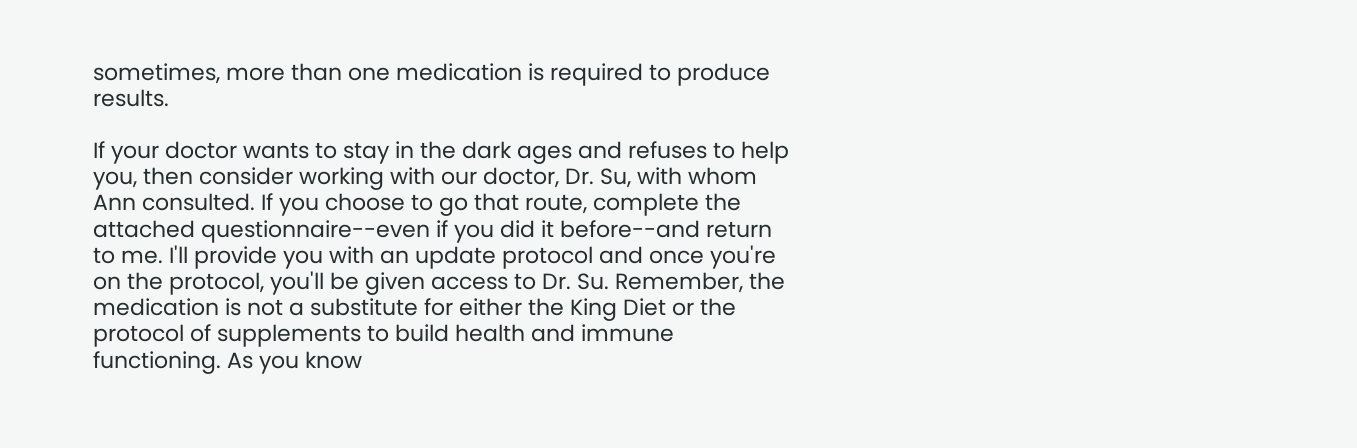sometimes, more than one medication is required to produce results.

If your doctor wants to stay in the dark ages and refuses to help you, then consider working with our doctor, Dr. Su, with whom Ann consulted. If you choose to go that route, complete the attached questionnaire--even if you did it before--and return to me. I'll provide you with an update protocol and once you're on the protocol, you'll be given access to Dr. Su. Remember, the medication is not a substitute for either the King Diet or the protocol of supplements to build health and immune functioning. As you know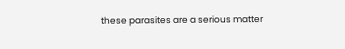these parasites are a serious matter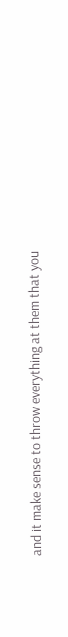and it make sense to throw everything at them that you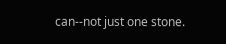can--not just one stone.